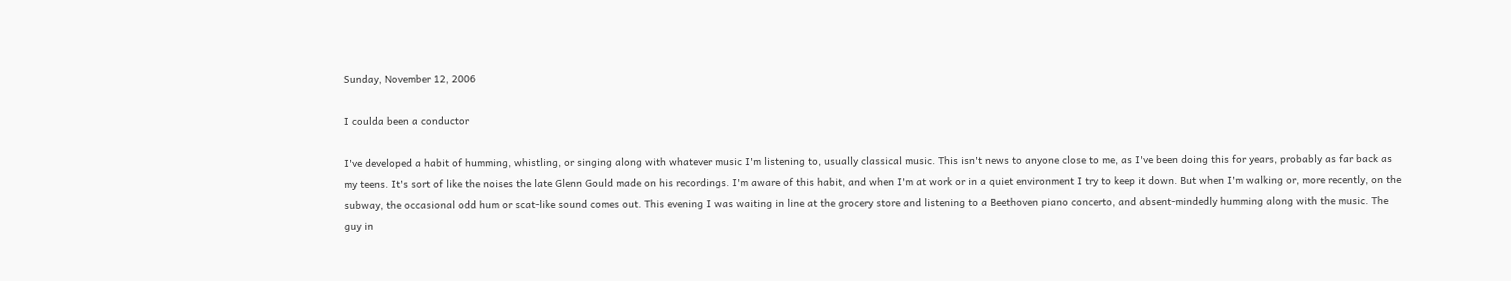Sunday, November 12, 2006

I coulda been a conductor

I've developed a habit of humming, whistling, or singing along with whatever music I'm listening to, usually classical music. This isn't news to anyone close to me, as I've been doing this for years, probably as far back as my teens. It's sort of like the noises the late Glenn Gould made on his recordings. I'm aware of this habit, and when I'm at work or in a quiet environment I try to keep it down. But when I'm walking or, more recently, on the subway, the occasional odd hum or scat-like sound comes out. This evening I was waiting in line at the grocery store and listening to a Beethoven piano concerto, and absent-mindedly humming along with the music. The guy in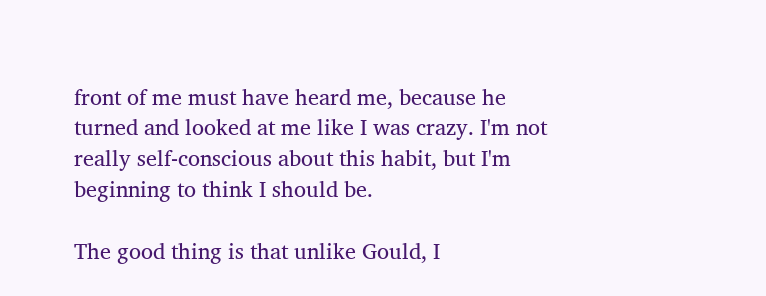front of me must have heard me, because he turned and looked at me like I was crazy. I'm not really self-conscious about this habit, but I'm beginning to think I should be.

The good thing is that unlike Gould, I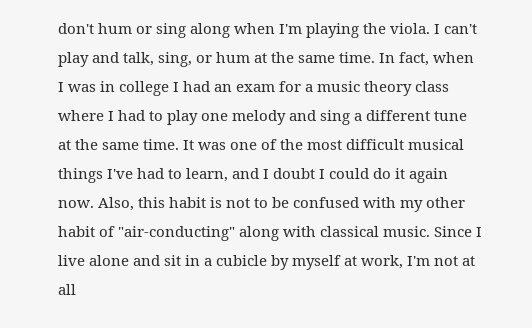don't hum or sing along when I'm playing the viola. I can't play and talk, sing, or hum at the same time. In fact, when I was in college I had an exam for a music theory class where I had to play one melody and sing a different tune at the same time. It was one of the most difficult musical things I've had to learn, and I doubt I could do it again now. Also, this habit is not to be confused with my other habit of "air-conducting" along with classical music. Since I live alone and sit in a cubicle by myself at work, I'm not at all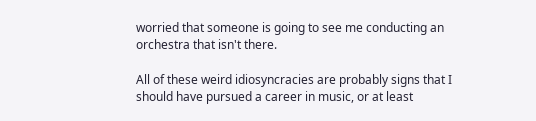worried that someone is going to see me conducting an orchestra that isn't there.

All of these weird idiosyncracies are probably signs that I should have pursued a career in music, or at least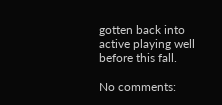gotten back into active playing well before this fall.

No comments: